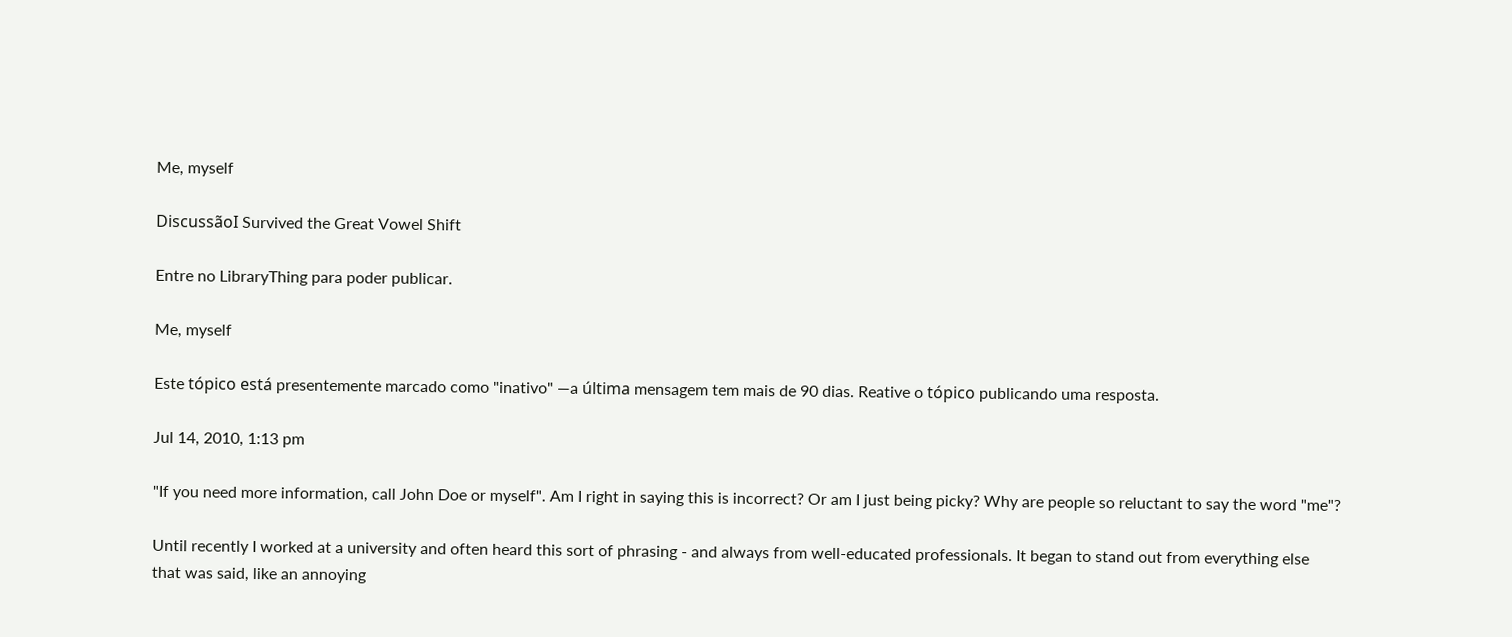Me, myself

DiscussãoI Survived the Great Vowel Shift

Entre no LibraryThing para poder publicar.

Me, myself

Este tópico está presentemente marcado como "inativo" —a última mensagem tem mais de 90 dias. Reative o tópico publicando uma resposta.

Jul 14, 2010, 1:13 pm

"If you need more information, call John Doe or myself". Am I right in saying this is incorrect? Or am I just being picky? Why are people so reluctant to say the word "me"?

Until recently I worked at a university and often heard this sort of phrasing - and always from well-educated professionals. It began to stand out from everything else that was said, like an annoying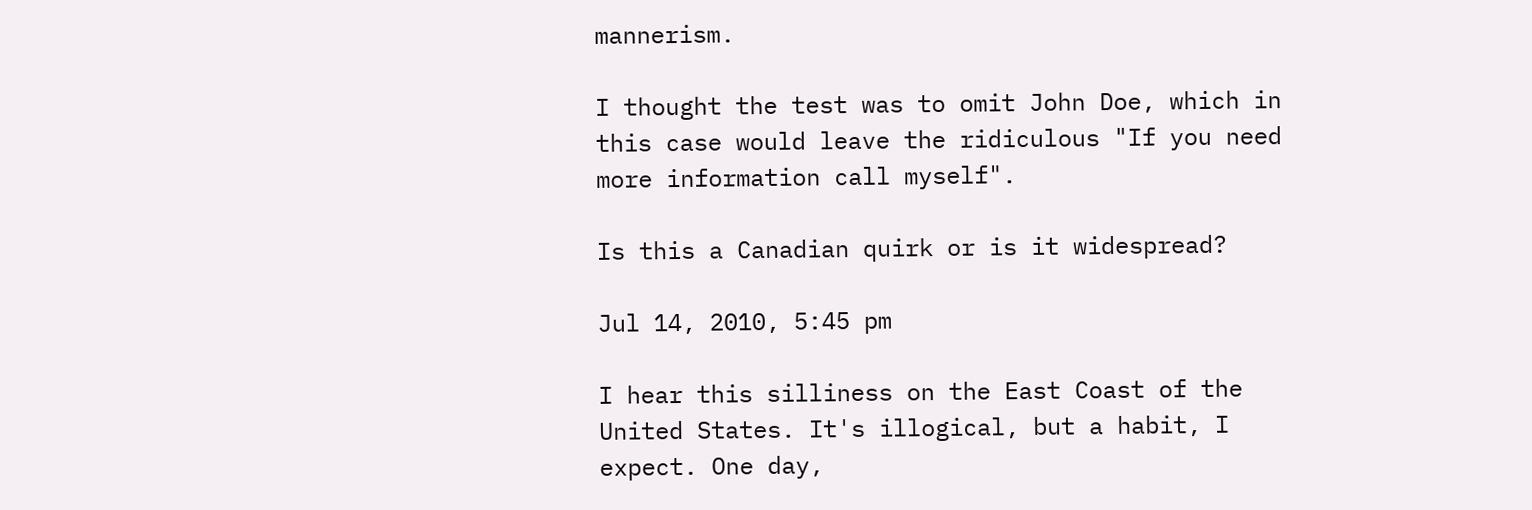mannerism.

I thought the test was to omit John Doe, which in this case would leave the ridiculous "If you need more information call myself".

Is this a Canadian quirk or is it widespread?

Jul 14, 2010, 5:45 pm

I hear this silliness on the East Coast of the United States. It's illogical, but a habit, I expect. One day,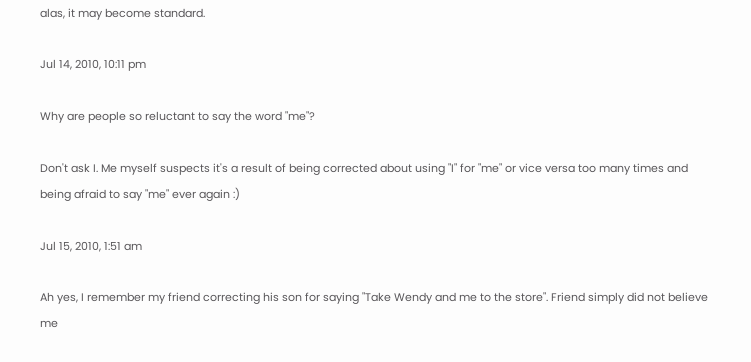alas, it may become standard.

Jul 14, 2010, 10:11 pm

Why are people so reluctant to say the word "me"?

Don't ask I. Me myself suspects it's a result of being corrected about using "I" for "me" or vice versa too many times and being afraid to say "me" ever again :)

Jul 15, 2010, 1:51 am

Ah yes, I remember my friend correcting his son for saying "Take Wendy and me to the store". Friend simply did not believe me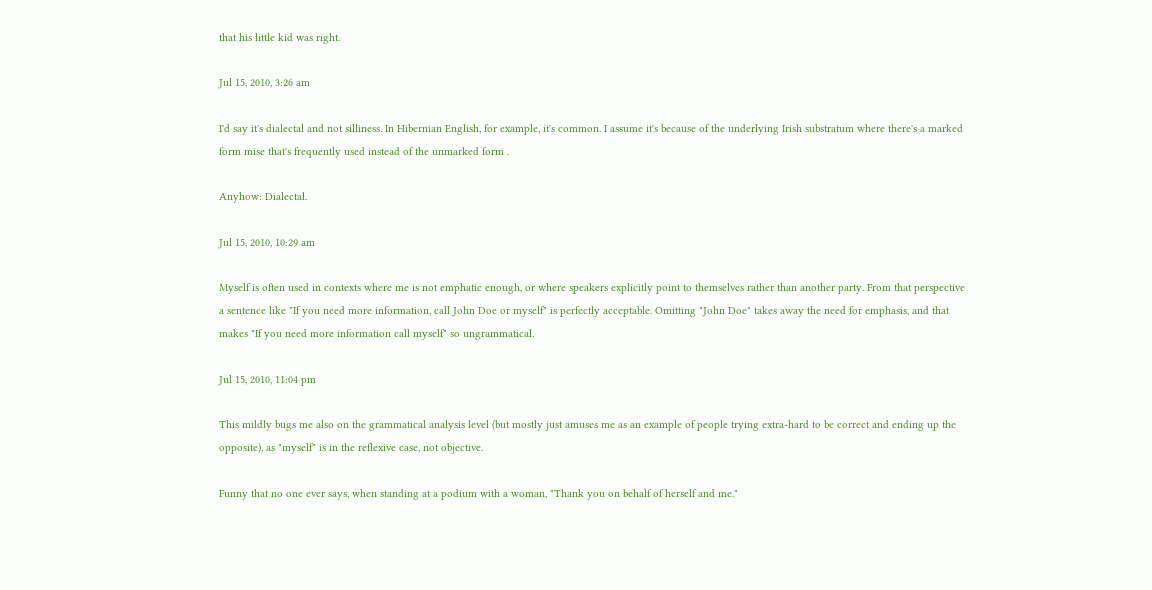that his little kid was right.

Jul 15, 2010, 3:26 am

I'd say it's dialectal and not silliness. In Hibernian English, for example, it's common. I assume it's because of the underlying Irish substratum where there's a marked form mise that's frequently used instead of the unmarked form .

Anyhow: Dialectal.

Jul 15, 2010, 10:29 am

Myself is often used in contexts where me is not emphatic enough, or where speakers explicitly point to themselves rather than another party. From that perspective a sentence like "If you need more information, call John Doe or myself" is perfectly acceptable. Omitting "John Doe" takes away the need for emphasis, and that makes "If you need more information call myself" so ungrammatical.

Jul 15, 2010, 11:04 pm

This mildly bugs me also on the grammatical analysis level (but mostly just amuses me as an example of people trying extra-hard to be correct and ending up the opposite), as "myself" is in the reflexive case, not objective.

Funny that no one ever says, when standing at a podium with a woman, "Thank you on behalf of herself and me."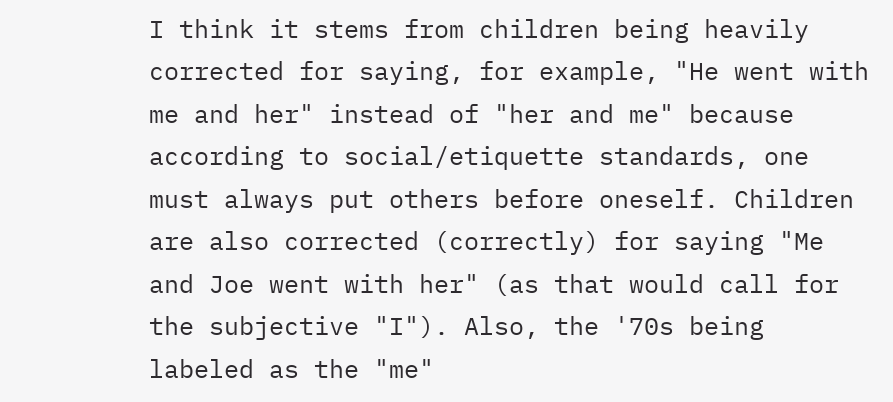I think it stems from children being heavily corrected for saying, for example, "He went with me and her" instead of "her and me" because according to social/etiquette standards, one must always put others before oneself. Children are also corrected (correctly) for saying "Me and Joe went with her" (as that would call for the subjective "I"). Also, the '70s being labeled as the "me"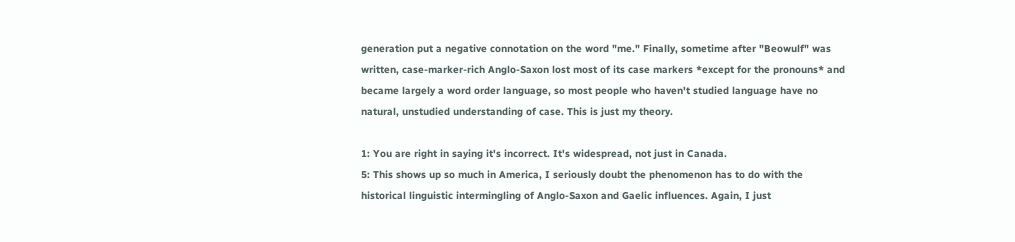generation put a negative connotation on the word "me." Finally, sometime after "Beowulf" was written, case-marker-rich Anglo-Saxon lost most of its case markers *except for the pronouns* and became largely a word order language, so most people who haven't studied language have no natural, unstudied understanding of case. This is just my theory.

1: You are right in saying it's incorrect. It's widespread, not just in Canada.
5: This shows up so much in America, I seriously doubt the phenomenon has to do with the historical linguistic intermingling of Anglo-Saxon and Gaelic influences. Again, I just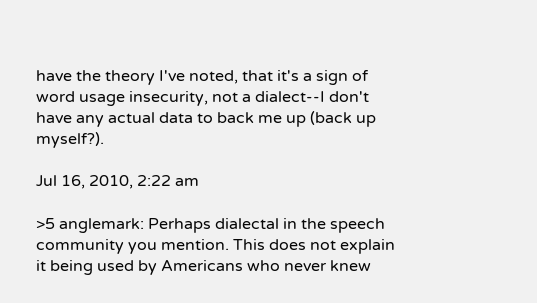have the theory I've noted, that it's a sign of word usage insecurity, not a dialect--I don't have any actual data to back me up (back up myself?).

Jul 16, 2010, 2:22 am

>5 anglemark: Perhaps dialectal in the speech community you mention. This does not explain it being used by Americans who never knew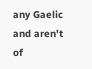any Gaelic and aren't of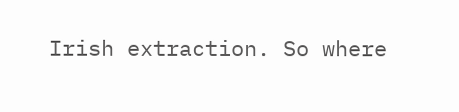Irish extraction. So where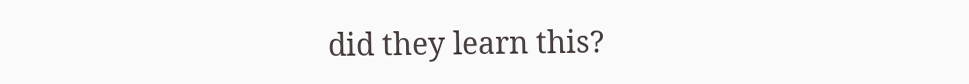did they learn this?